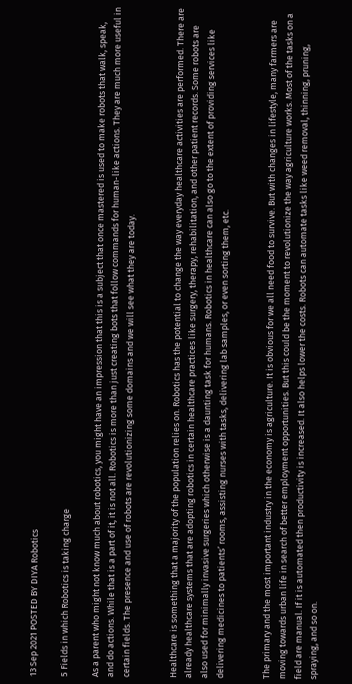13 Sep 2021 POSTED BY DIYA Robotics

5 Fields in which Robotics is taking charge

As a parent who might not know much about robotics, you might have an impression that this is a subject that once mastered is used to make robots that walk, speak, and do actions. While that is a part of it, it is not all. Robotics is more than just creating bots that follow commands for human-like actions. They are much more useful in certain fields. The presence and use of robots are revolutionizing some domains and we will see what they are today.


Healthcare is something that a majority of the population relies on. Robotics has the potential to change the way everyday healthcare activities are performed. There are already healthcare systems that are adopting robotics in certain healthcare practices like surgery, therapy, rehabilitation, and other patient records. Some robots are also used for minimally invasive surgeries which otherwise is a daunting task for humans. Robotics in healthcare can also go to the extent of providing services like delivering medicines to patients’ rooms, assisting nurses with tasks, delivering lab samples, or even sorting them, etc.


The primary and the most important industry in the economy is agriculture. It is obvious for we all need food to survive. But with changes in lifestyle, many farmers are moving towards urban life in search of better employment opportunities. But this could be the moment to revolutionize the way agriculture works. Most of the tasks on a field are manual. If it is automated then productivity is increased. It also helps lower the costs. Robots can automate tasks like weed removal, thinning, pruning, spraying, and so on.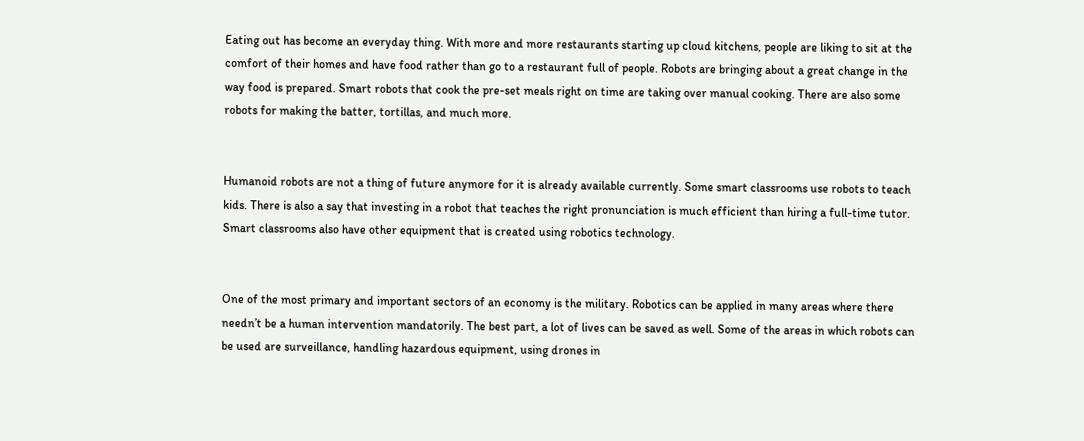Eating out has become an everyday thing. With more and more restaurants starting up cloud kitchens, people are liking to sit at the comfort of their homes and have food rather than go to a restaurant full of people. Robots are bringing about a great change in the way food is prepared. Smart robots that cook the pre-set meals right on time are taking over manual cooking. There are also some robots for making the batter, tortillas, and much more.


Humanoid robots are not a thing of future anymore for it is already available currently. Some smart classrooms use robots to teach kids. There is also a say that investing in a robot that teaches the right pronunciation is much efficient than hiring a full-time tutor. Smart classrooms also have other equipment that is created using robotics technology.


One of the most primary and important sectors of an economy is the military. Robotics can be applied in many areas where there needn’t be a human intervention mandatorily. The best part, a lot of lives can be saved as well. Some of the areas in which robots can be used are surveillance, handling hazardous equipment, using drones in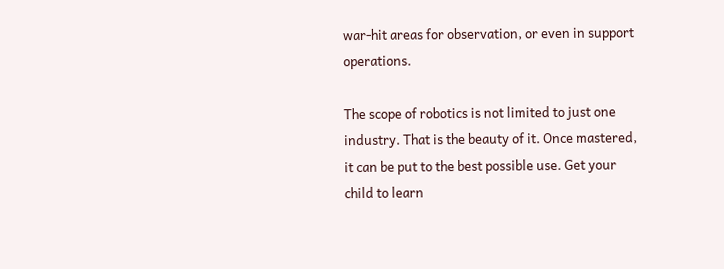war-hit areas for observation, or even in support operations.

The scope of robotics is not limited to just one industry. That is the beauty of it. Once mastered, it can be put to the best possible use. Get your child to learn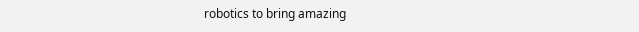robotics to bring amazing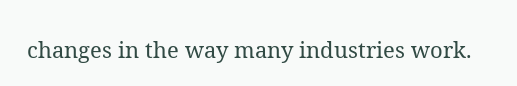changes in the way many industries work.